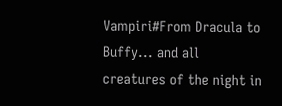Vampiri#From Dracula to Buffy... and all creatures of the night in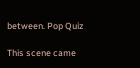between. Pop Quiz

This scene came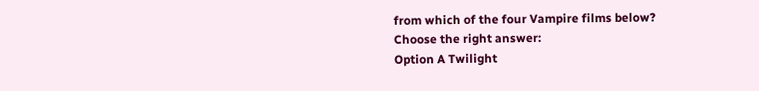from which of the four Vampire films below?
Choose the right answer:
Option A Twilight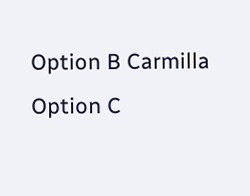Option B Carmilla
Option C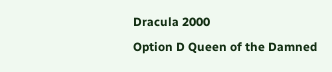Dracula 2000
Option D Queen of the Damned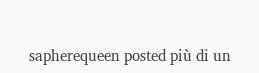sapherequeen posted più di un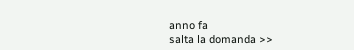anno fa
salta la domanda >>